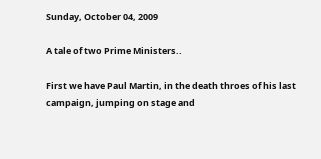Sunday, October 04, 2009

A tale of two Prime Ministers..

First we have Paul Martin, in the death throes of his last campaign, jumping on stage and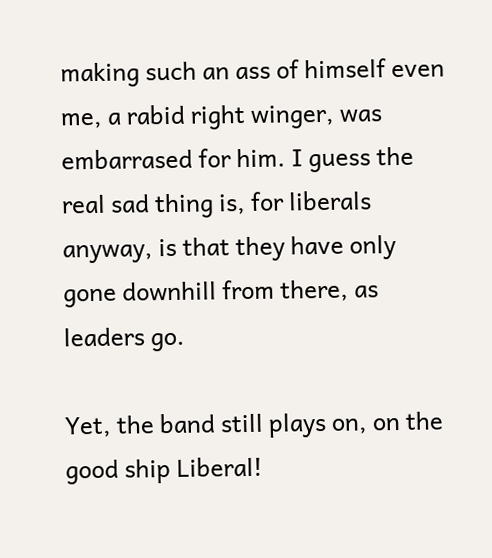making such an ass of himself even me, a rabid right winger, was embarrased for him. I guess the real sad thing is, for liberals anyway, is that they have only gone downhill from there, as leaders go.

Yet, the band still plays on, on the good ship Liberal!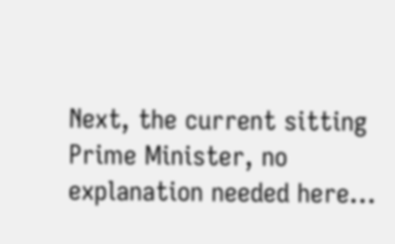Next, the current sitting Prime Minister, no explanation needed here...